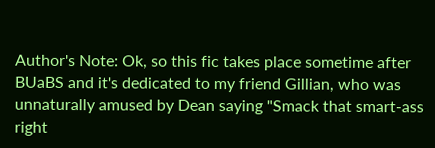Author's Note: Ok, so this fic takes place sometime after BUaBS and it's dedicated to my friend Gillian, who was unnaturally amused by Dean saying "Smack that smart-ass right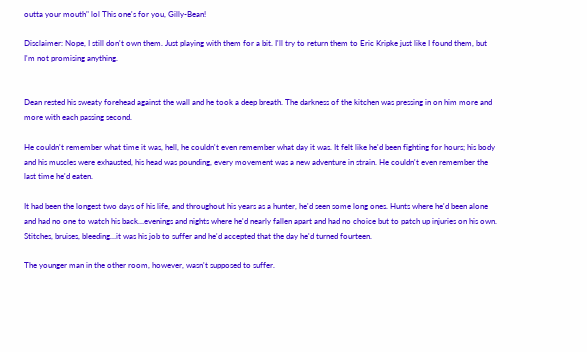outta your mouth" lol This one's for you, Gilly-Bean!

Disclaimer: Nope, I still don't own them. Just playing with them for a bit. I'll try to return them to Eric Kripke just like I found them, but I'm not promising anything.


Dean rested his sweaty forehead against the wall and he took a deep breath. The darkness of the kitchen was pressing in on him more and more with each passing second.

He couldn't remember what time it was, hell, he couldn't even remember what day it was. It felt like he'd been fighting for hours; his body and his muscles were exhausted, his head was pounding, every movement was a new adventure in strain. He couldn't even remember the last time he'd eaten.

It had been the longest two days of his life, and throughout his years as a hunter, he'd seen some long ones. Hunts where he'd been alone and had no one to watch his back…evenings and nights where he'd nearly fallen apart and had no choice but to patch up injuries on his own. Stitches, bruises, bleeding…it was his job to suffer and he'd accepted that the day he'd turned fourteen.

The younger man in the other room, however, wasn't supposed to suffer.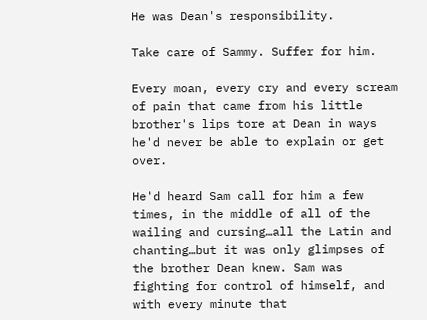He was Dean's responsibility.

Take care of Sammy. Suffer for him.

Every moan, every cry and every scream of pain that came from his little brother's lips tore at Dean in ways he'd never be able to explain or get over.

He'd heard Sam call for him a few times, in the middle of all of the wailing and cursing…all the Latin and chanting…but it was only glimpses of the brother Dean knew. Sam was fighting for control of himself, and with every minute that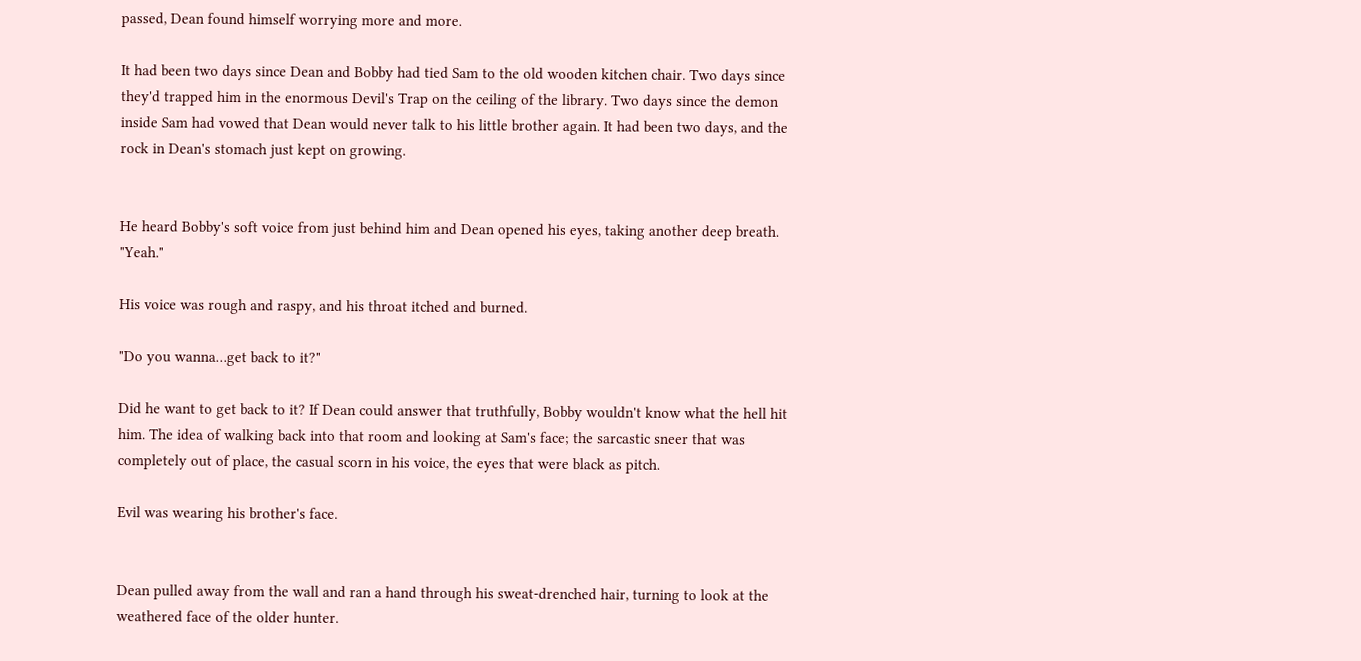passed, Dean found himself worrying more and more.

It had been two days since Dean and Bobby had tied Sam to the old wooden kitchen chair. Two days since they'd trapped him in the enormous Devil's Trap on the ceiling of the library. Two days since the demon inside Sam had vowed that Dean would never talk to his little brother again. It had been two days, and the rock in Dean's stomach just kept on growing.


He heard Bobby's soft voice from just behind him and Dean opened his eyes, taking another deep breath. "Yeah."

His voice was rough and raspy, and his throat itched and burned.

"Do you wanna…get back to it?"

Did he want to get back to it? If Dean could answer that truthfully, Bobby wouldn't know what the hell hit him. The idea of walking back into that room and looking at Sam's face; the sarcastic sneer that was completely out of place, the casual scorn in his voice, the eyes that were black as pitch.

Evil was wearing his brother's face.


Dean pulled away from the wall and ran a hand through his sweat-drenched hair, turning to look at the weathered face of the older hunter.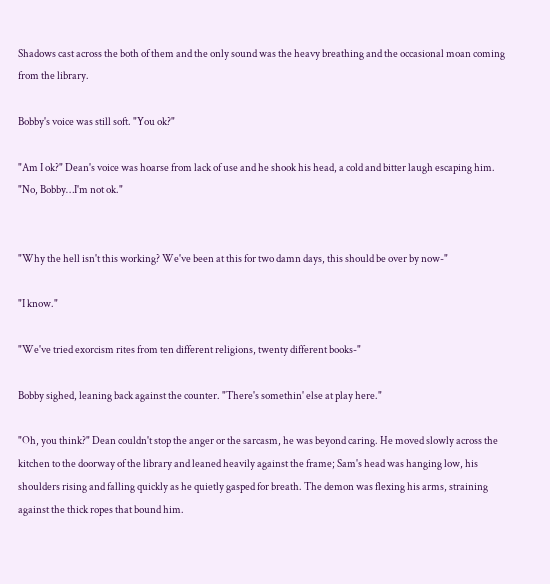Shadows cast across the both of them and the only sound was the heavy breathing and the occasional moan coming from the library.

Bobby's voice was still soft. "You ok?"

"Am I ok?" Dean's voice was hoarse from lack of use and he shook his head, a cold and bitter laugh escaping him. "No, Bobby…I'm not ok."


"Why the hell isn't this working? We've been at this for two damn days, this should be over by now-"

"I know."

"We've tried exorcism rites from ten different religions, twenty different books-"

Bobby sighed, leaning back against the counter. "There's somethin' else at play here."

"Oh, you think?" Dean couldn't stop the anger or the sarcasm, he was beyond caring. He moved slowly across the kitchen to the doorway of the library and leaned heavily against the frame; Sam's head was hanging low, his shoulders rising and falling quickly as he quietly gasped for breath. The demon was flexing his arms, straining against the thick ropes that bound him.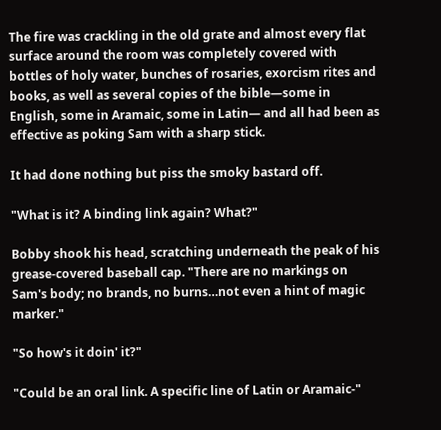The fire was crackling in the old grate and almost every flat surface around the room was completely covered with bottles of holy water, bunches of rosaries, exorcism rites and books, as well as several copies of the bible—some in English, some in Aramaic, some in Latin— and all had been as effective as poking Sam with a sharp stick.

It had done nothing but piss the smoky bastard off.

"What is it? A binding link again? What?"

Bobby shook his head, scratching underneath the peak of his grease-covered baseball cap. "There are no markings on Sam's body; no brands, no burns…not even a hint of magic marker."

"So how's it doin' it?"

"Could be an oral link. A specific line of Latin or Aramaic-"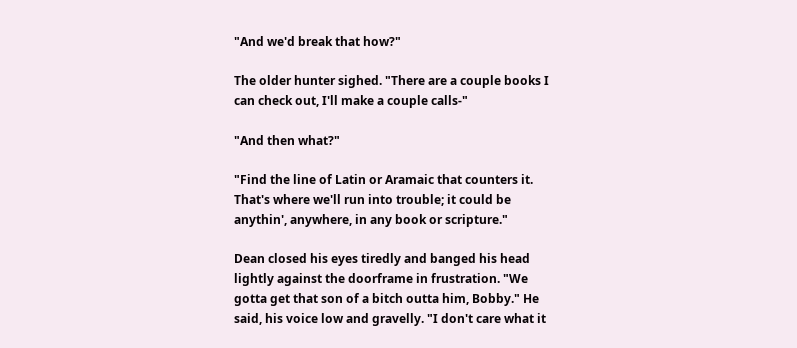"And we'd break that how?"

The older hunter sighed. "There are a couple books I can check out, I'll make a couple calls-"

"And then what?"

"Find the line of Latin or Aramaic that counters it. That's where we'll run into trouble; it could be anythin', anywhere, in any book or scripture."

Dean closed his eyes tiredly and banged his head lightly against the doorframe in frustration. "We gotta get that son of a bitch outta him, Bobby." He said, his voice low and gravelly. "I don't care what it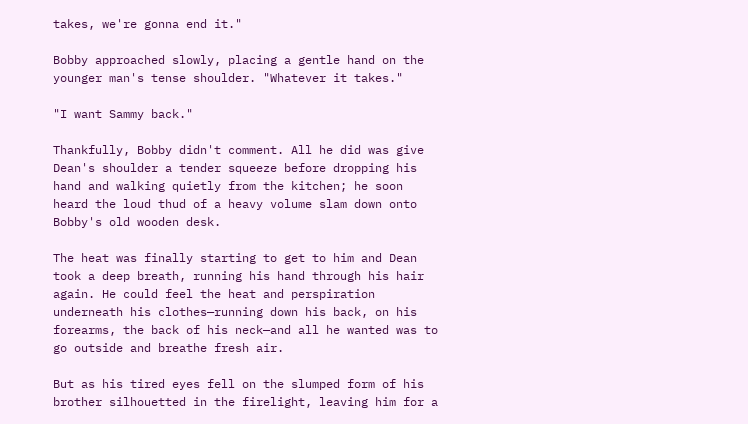takes, we're gonna end it."

Bobby approached slowly, placing a gentle hand on the younger man's tense shoulder. "Whatever it takes."

"I want Sammy back."

Thankfully, Bobby didn't comment. All he did was give Dean's shoulder a tender squeeze before dropping his hand and walking quietly from the kitchen; he soon heard the loud thud of a heavy volume slam down onto Bobby's old wooden desk.

The heat was finally starting to get to him and Dean took a deep breath, running his hand through his hair again. He could feel the heat and perspiration underneath his clothes—running down his back, on his forearms, the back of his neck—and all he wanted was to go outside and breathe fresh air.

But as his tired eyes fell on the slumped form of his brother silhouetted in the firelight, leaving him for a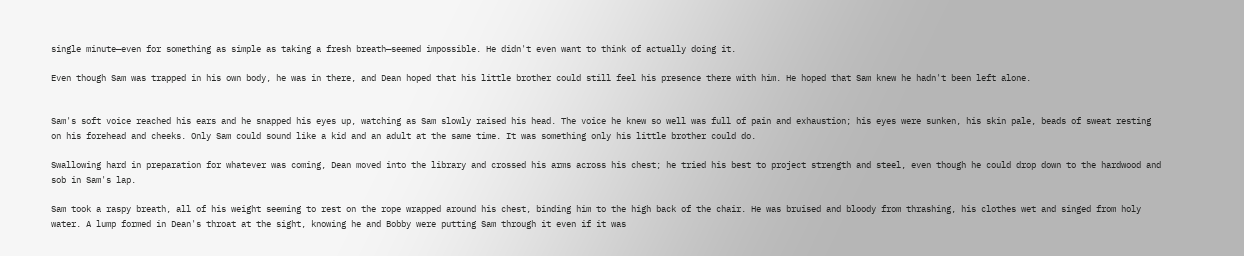single minute—even for something as simple as taking a fresh breath—seemed impossible. He didn't even want to think of actually doing it.

Even though Sam was trapped in his own body, he was in there, and Dean hoped that his little brother could still feel his presence there with him. He hoped that Sam knew he hadn't been left alone.


Sam's soft voice reached his ears and he snapped his eyes up, watching as Sam slowly raised his head. The voice he knew so well was full of pain and exhaustion; his eyes were sunken, his skin pale, beads of sweat resting on his forehead and cheeks. Only Sam could sound like a kid and an adult at the same time. It was something only his little brother could do.

Swallowing hard in preparation for whatever was coming, Dean moved into the library and crossed his arms across his chest; he tried his best to project strength and steel, even though he could drop down to the hardwood and sob in Sam's lap.

Sam took a raspy breath, all of his weight seeming to rest on the rope wrapped around his chest, binding him to the high back of the chair. He was bruised and bloody from thrashing, his clothes wet and singed from holy water. A lump formed in Dean's throat at the sight, knowing he and Bobby were putting Sam through it even if it was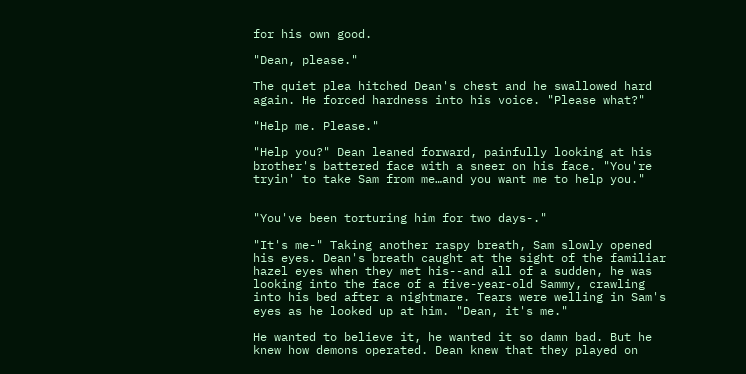for his own good.

"Dean, please."

The quiet plea hitched Dean's chest and he swallowed hard again. He forced hardness into his voice. "Please what?"

"Help me. Please."

"Help you?" Dean leaned forward, painfully looking at his brother's battered face with a sneer on his face. "You're tryin' to take Sam from me…and you want me to help you."


"You've been torturing him for two days-."

"It's me-" Taking another raspy breath, Sam slowly opened his eyes. Dean's breath caught at the sight of the familiar hazel eyes when they met his--and all of a sudden, he was looking into the face of a five-year-old Sammy, crawling into his bed after a nightmare. Tears were welling in Sam's eyes as he looked up at him. "Dean, it's me."

He wanted to believe it, he wanted it so damn bad. But he knew how demons operated. Dean knew that they played on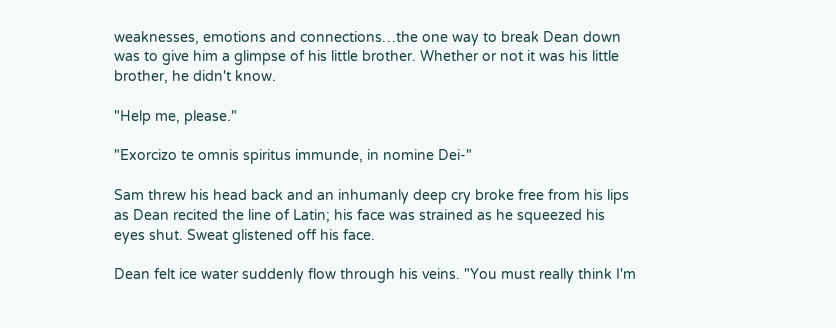weaknesses, emotions and connections…the one way to break Dean down was to give him a glimpse of his little brother. Whether or not it was his little brother, he didn't know.

"Help me, please."

"Exorcizo te omnis spiritus immunde, in nomine Dei-"

Sam threw his head back and an inhumanly deep cry broke free from his lips as Dean recited the line of Latin; his face was strained as he squeezed his eyes shut. Sweat glistened off his face.

Dean felt ice water suddenly flow through his veins. "You must really think I'm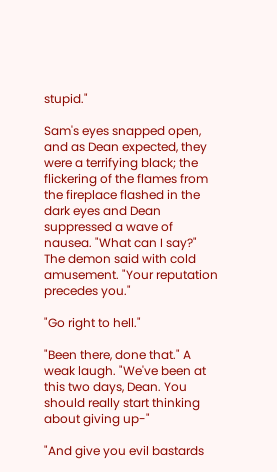stupid."

Sam's eyes snapped open, and as Dean expected, they were a terrifying black; the flickering of the flames from the fireplace flashed in the dark eyes and Dean suppressed a wave of nausea. "What can I say?" The demon said with cold amusement. "Your reputation precedes you."

"Go right to hell."

"Been there, done that." A weak laugh. "We've been at this two days, Dean. You should really start thinking about giving up-"

"And give you evil bastards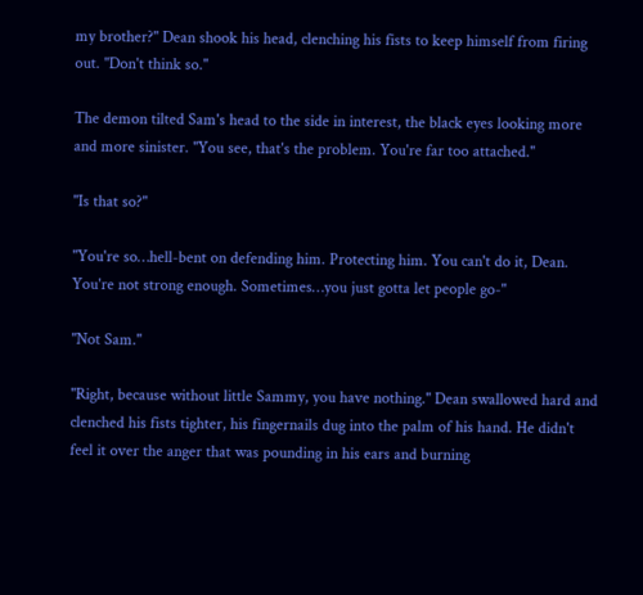my brother?" Dean shook his head, clenching his fists to keep himself from firing out. "Don't think so."

The demon tilted Sam's head to the side in interest, the black eyes looking more and more sinister. "You see, that's the problem. You're far too attached."

"Is that so?"

"You're so…hell-bent on defending him. Protecting him. You can't do it, Dean. You're not strong enough. Sometimes…you just gotta let people go-"

"Not Sam."

"Right, because without little Sammy, you have nothing." Dean swallowed hard and clenched his fists tighter, his fingernails dug into the palm of his hand. He didn't feel it over the anger that was pounding in his ears and burning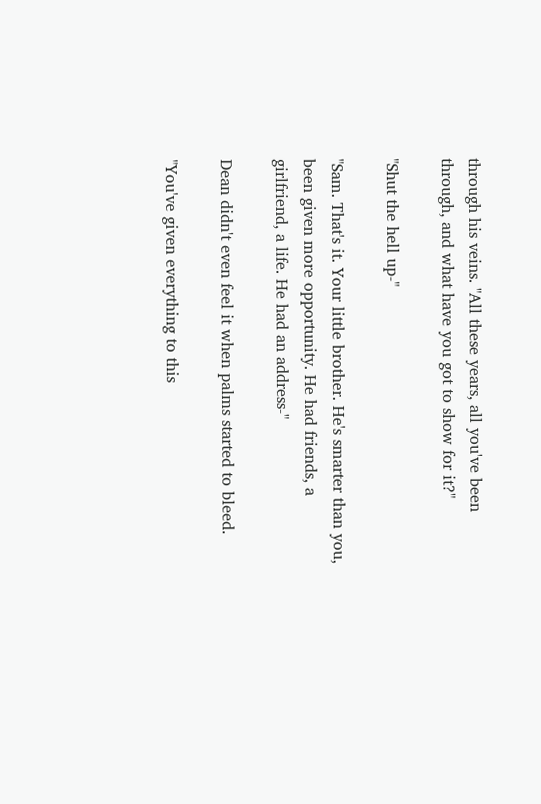through his veins. "All these years, all you've been through, and what have you got to show for it?"

"Shut the hell up-"

"Sam. That's it. Your little brother. He's smarter than you, been given more opportunity. He had friends, a girlfriend, a life. He had an address-"

Dean didn't even feel it when palms started to bleed.

"You've given everything to this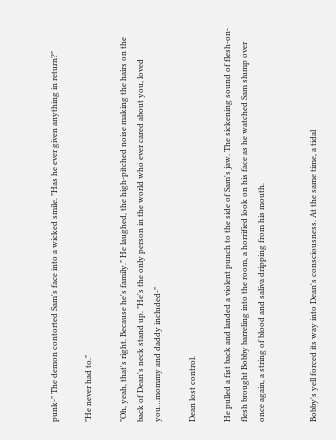punk-" The demon contorted Sam's face into a wicked smile. "Has he ever given anything in return?"

"He never had to."

"Oh, yeah, that's right. Because he's family." He laughed, the high-pitched noise making the hairs on the back of Dean's neck stand up. "He's the only person in the world who ever cared about you, loved you…mommy and daddy included-"

Dean lost control.

He pulled a fist back and landed a violent punch to the side of Sam's jaw. The sickening sound of flesh-on-flesh brought Bobby barreling into the room, a horrified look on his face as he watched Sam slump over once again, a string of blood and saliva dripping from his mouth.


Bobby's yell forced its way into Dean's consciousness. At the same time, a tidal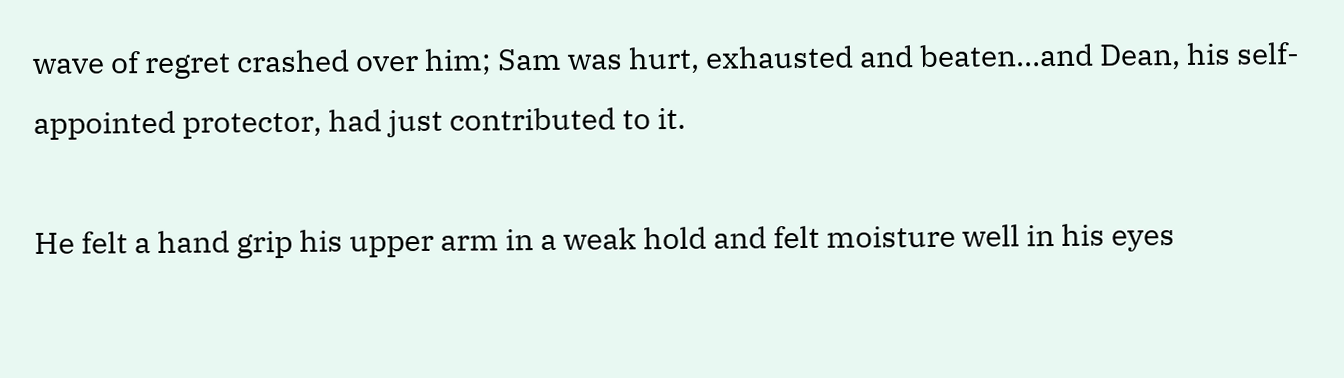wave of regret crashed over him; Sam was hurt, exhausted and beaten…and Dean, his self-appointed protector, had just contributed to it.

He felt a hand grip his upper arm in a weak hold and felt moisture well in his eyes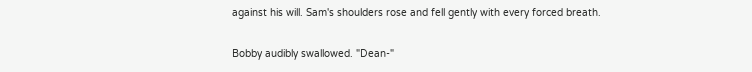against his will. Sam's shoulders rose and fell gently with every forced breath.

Bobby audibly swallowed. "Dean-"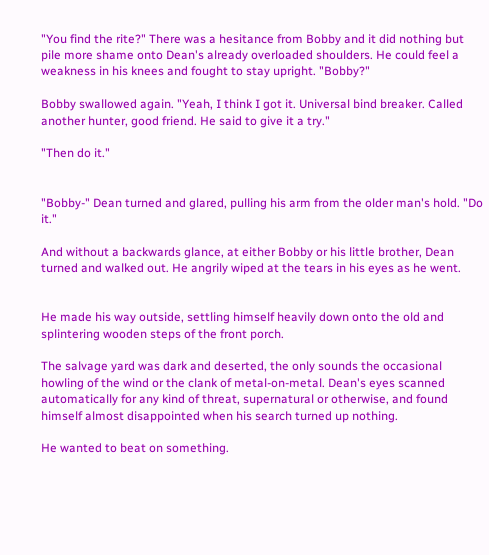"You find the rite?" There was a hesitance from Bobby and it did nothing but pile more shame onto Dean's already overloaded shoulders. He could feel a weakness in his knees and fought to stay upright. "Bobby?"

Bobby swallowed again. "Yeah, I think I got it. Universal bind breaker. Called another hunter, good friend. He said to give it a try."

"Then do it."


"Bobby-" Dean turned and glared, pulling his arm from the older man's hold. "Do it."

And without a backwards glance, at either Bobby or his little brother, Dean turned and walked out. He angrily wiped at the tears in his eyes as he went.


He made his way outside, settling himself heavily down onto the old and splintering wooden steps of the front porch.

The salvage yard was dark and deserted, the only sounds the occasional howling of the wind or the clank of metal-on-metal. Dean's eyes scanned automatically for any kind of threat, supernatural or otherwise, and found himself almost disappointed when his search turned up nothing.

He wanted to beat on something.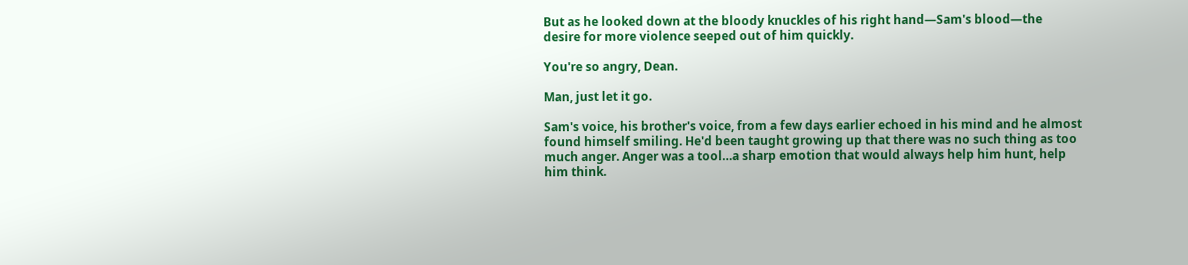But as he looked down at the bloody knuckles of his right hand—Sam's blood—the desire for more violence seeped out of him quickly.

You're so angry, Dean.

Man, just let it go.

Sam's voice, his brother's voice, from a few days earlier echoed in his mind and he almost found himself smiling. He'd been taught growing up that there was no such thing as too much anger. Anger was a tool…a sharp emotion that would always help him hunt, help him think.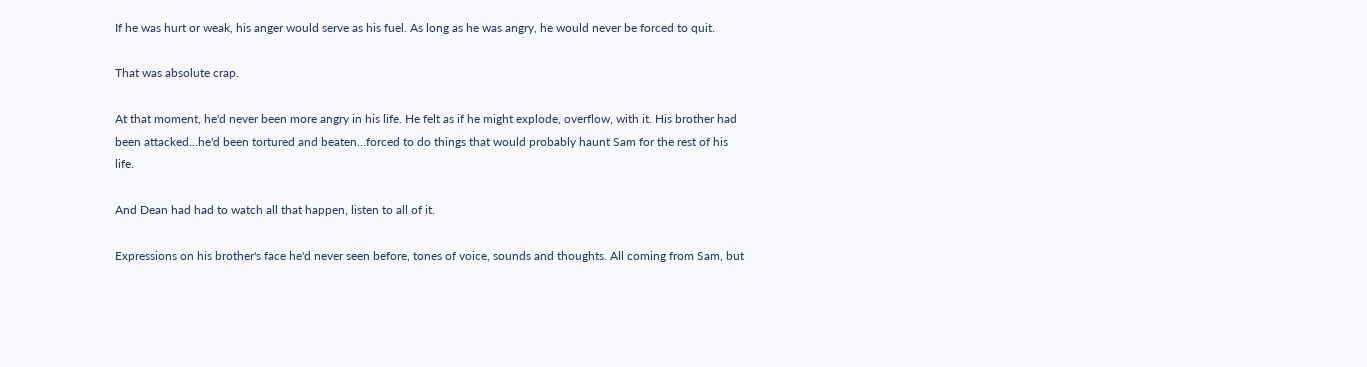If he was hurt or weak, his anger would serve as his fuel. As long as he was angry, he would never be forced to quit.

That was absolute crap.

At that moment, he'd never been more angry in his life. He felt as if he might explode, overflow, with it. His brother had been attacked...he'd been tortured and beaten…forced to do things that would probably haunt Sam for the rest of his life.

And Dean had had to watch all that happen, listen to all of it.

Expressions on his brother's face he'd never seen before, tones of voice, sounds and thoughts. All coming from Sam, but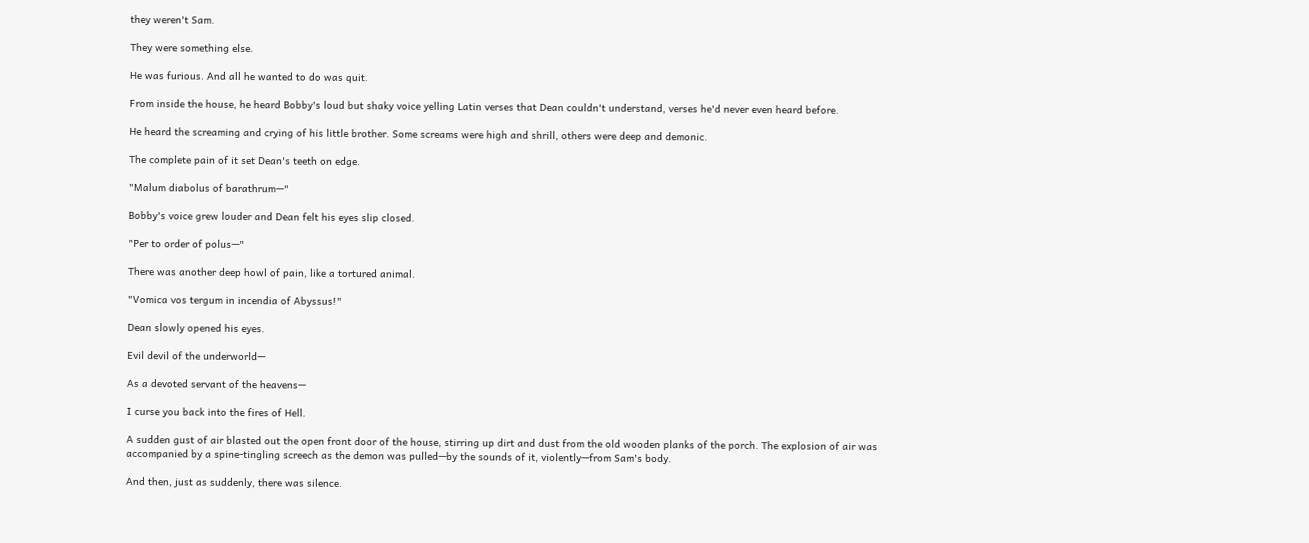they weren't Sam.

They were something else.

He was furious. And all he wanted to do was quit.

From inside the house, he heard Bobby's loud but shaky voice yelling Latin verses that Dean couldn't understand, verses he'd never even heard before.

He heard the screaming and crying of his little brother. Some screams were high and shrill, others were deep and demonic.

The complete pain of it set Dean's teeth on edge.

"Malum diabolus of barathrum—"

Bobby's voice grew louder and Dean felt his eyes slip closed.

"Per to order of polus—"

There was another deep howl of pain, like a tortured animal.

"Vomica vos tergum in incendia of Abyssus!"

Dean slowly opened his eyes.

Evil devil of the underworld—

As a devoted servant of the heavens—

I curse you back into the fires of Hell.

A sudden gust of air blasted out the open front door of the house, stirring up dirt and dust from the old wooden planks of the porch. The explosion of air was accompanied by a spine-tingling screech as the demon was pulled—by the sounds of it, violently—from Sam's body.

And then, just as suddenly, there was silence.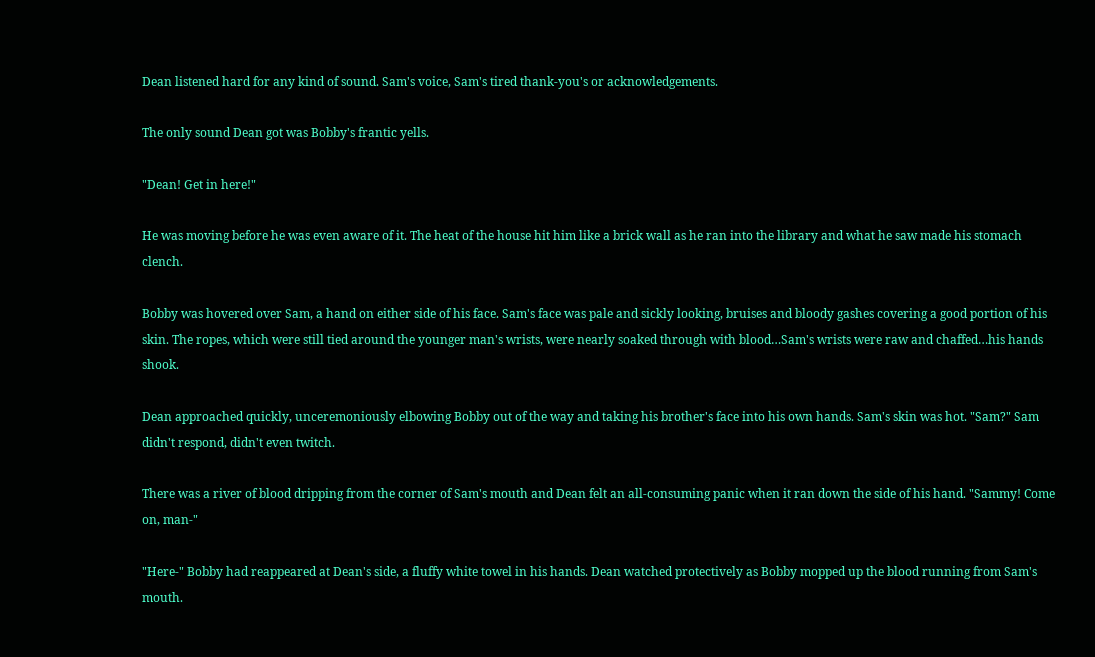Dean listened hard for any kind of sound. Sam's voice, Sam's tired thank-you's or acknowledgements.

The only sound Dean got was Bobby's frantic yells.

"Dean! Get in here!"

He was moving before he was even aware of it. The heat of the house hit him like a brick wall as he ran into the library and what he saw made his stomach clench.

Bobby was hovered over Sam, a hand on either side of his face. Sam's face was pale and sickly looking, bruises and bloody gashes covering a good portion of his skin. The ropes, which were still tied around the younger man's wrists, were nearly soaked through with blood…Sam's wrists were raw and chaffed…his hands shook.

Dean approached quickly, unceremoniously elbowing Bobby out of the way and taking his brother's face into his own hands. Sam's skin was hot. "Sam?" Sam didn't respond, didn't even twitch.

There was a river of blood dripping from the corner of Sam's mouth and Dean felt an all-consuming panic when it ran down the side of his hand. "Sammy! Come on, man-"

"Here-" Bobby had reappeared at Dean's side, a fluffy white towel in his hands. Dean watched protectively as Bobby mopped up the blood running from Sam's mouth.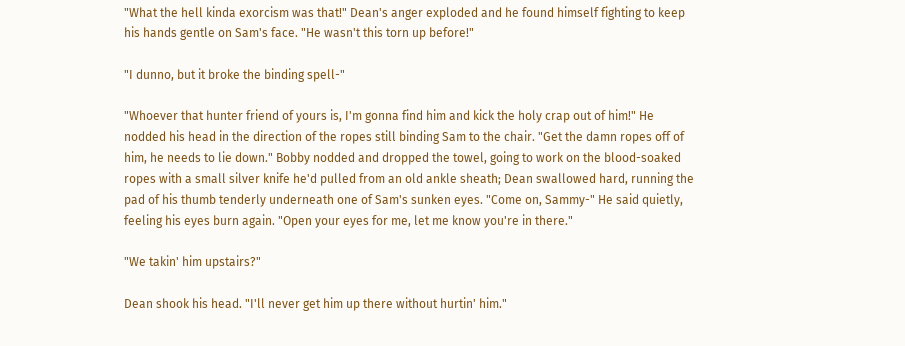"What the hell kinda exorcism was that!" Dean's anger exploded and he found himself fighting to keep his hands gentle on Sam's face. "He wasn't this torn up before!"

"I dunno, but it broke the binding spell-"

"Whoever that hunter friend of yours is, I'm gonna find him and kick the holy crap out of him!" He nodded his head in the direction of the ropes still binding Sam to the chair. "Get the damn ropes off of him, he needs to lie down." Bobby nodded and dropped the towel, going to work on the blood-soaked ropes with a small silver knife he'd pulled from an old ankle sheath; Dean swallowed hard, running the pad of his thumb tenderly underneath one of Sam's sunken eyes. "Come on, Sammy-" He said quietly, feeling his eyes burn again. "Open your eyes for me, let me know you're in there."

"We takin' him upstairs?"

Dean shook his head. "I'll never get him up there without hurtin' him."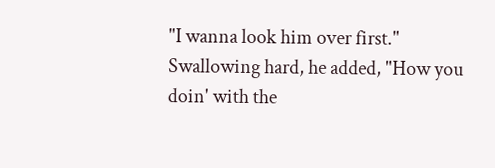"I wanna look him over first." Swallowing hard, he added, "How you doin' with the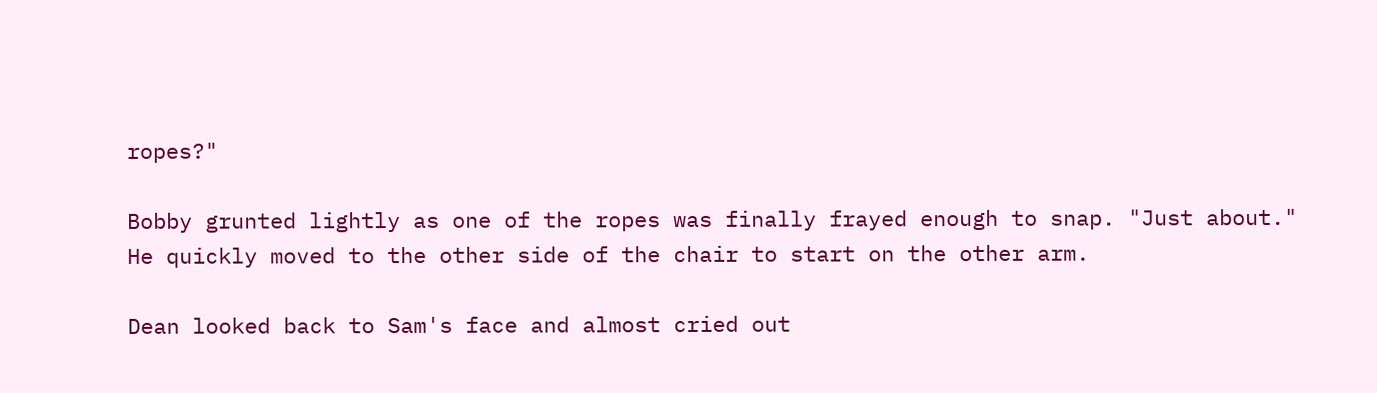ropes?"

Bobby grunted lightly as one of the ropes was finally frayed enough to snap. "Just about." He quickly moved to the other side of the chair to start on the other arm.

Dean looked back to Sam's face and almost cried out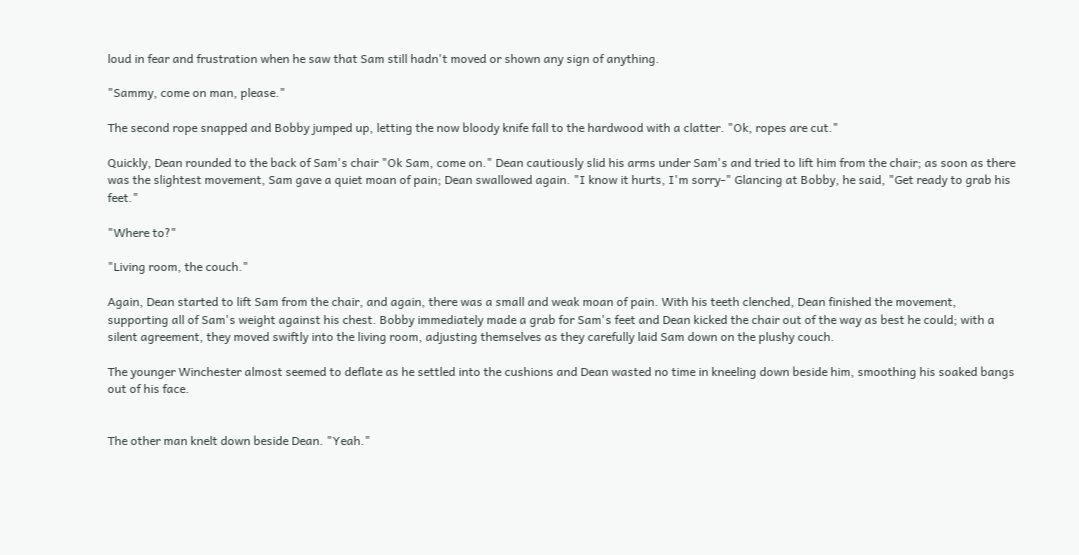loud in fear and frustration when he saw that Sam still hadn't moved or shown any sign of anything.

"Sammy, come on man, please."

The second rope snapped and Bobby jumped up, letting the now bloody knife fall to the hardwood with a clatter. "Ok, ropes are cut."

Quickly, Dean rounded to the back of Sam's chair "Ok Sam, come on." Dean cautiously slid his arms under Sam's and tried to lift him from the chair; as soon as there was the slightest movement, Sam gave a quiet moan of pain; Dean swallowed again. "I know it hurts, I'm sorry-" Glancing at Bobby, he said, "Get ready to grab his feet."

"Where to?"

"Living room, the couch."

Again, Dean started to lift Sam from the chair, and again, there was a small and weak moan of pain. With his teeth clenched, Dean finished the movement, supporting all of Sam's weight against his chest. Bobby immediately made a grab for Sam's feet and Dean kicked the chair out of the way as best he could; with a silent agreement, they moved swiftly into the living room, adjusting themselves as they carefully laid Sam down on the plushy couch.

The younger Winchester almost seemed to deflate as he settled into the cushions and Dean wasted no time in kneeling down beside him, smoothing his soaked bangs out of his face.


The other man knelt down beside Dean. "Yeah."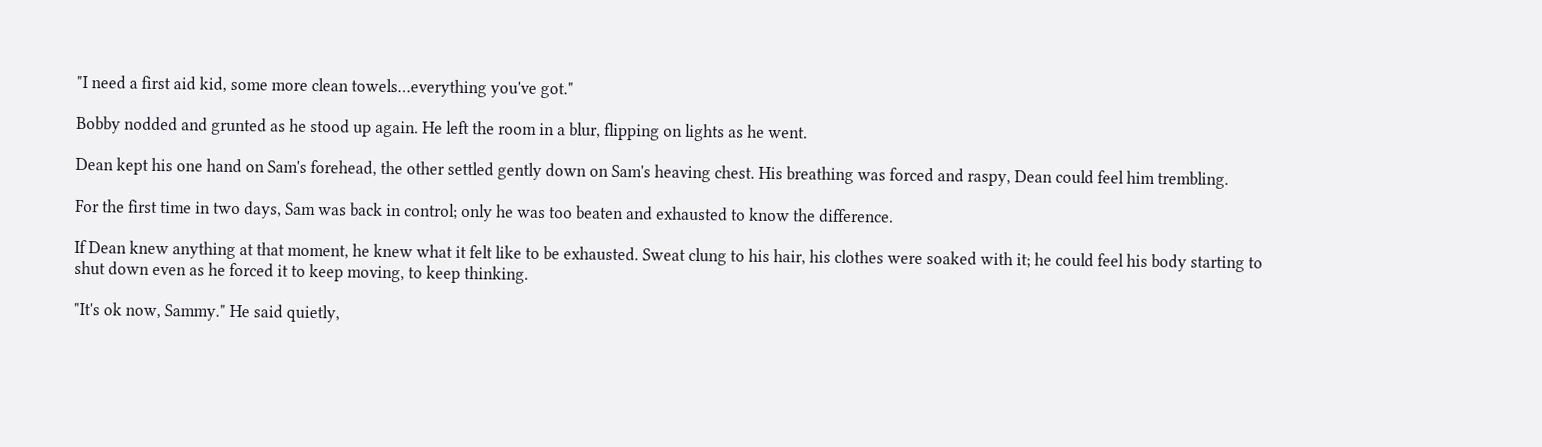"I need a first aid kid, some more clean towels…everything you've got."

Bobby nodded and grunted as he stood up again. He left the room in a blur, flipping on lights as he went.

Dean kept his one hand on Sam's forehead, the other settled gently down on Sam's heaving chest. His breathing was forced and raspy, Dean could feel him trembling.

For the first time in two days, Sam was back in control; only he was too beaten and exhausted to know the difference.

If Dean knew anything at that moment, he knew what it felt like to be exhausted. Sweat clung to his hair, his clothes were soaked with it; he could feel his body starting to shut down even as he forced it to keep moving, to keep thinking.

"It's ok now, Sammy." He said quietly,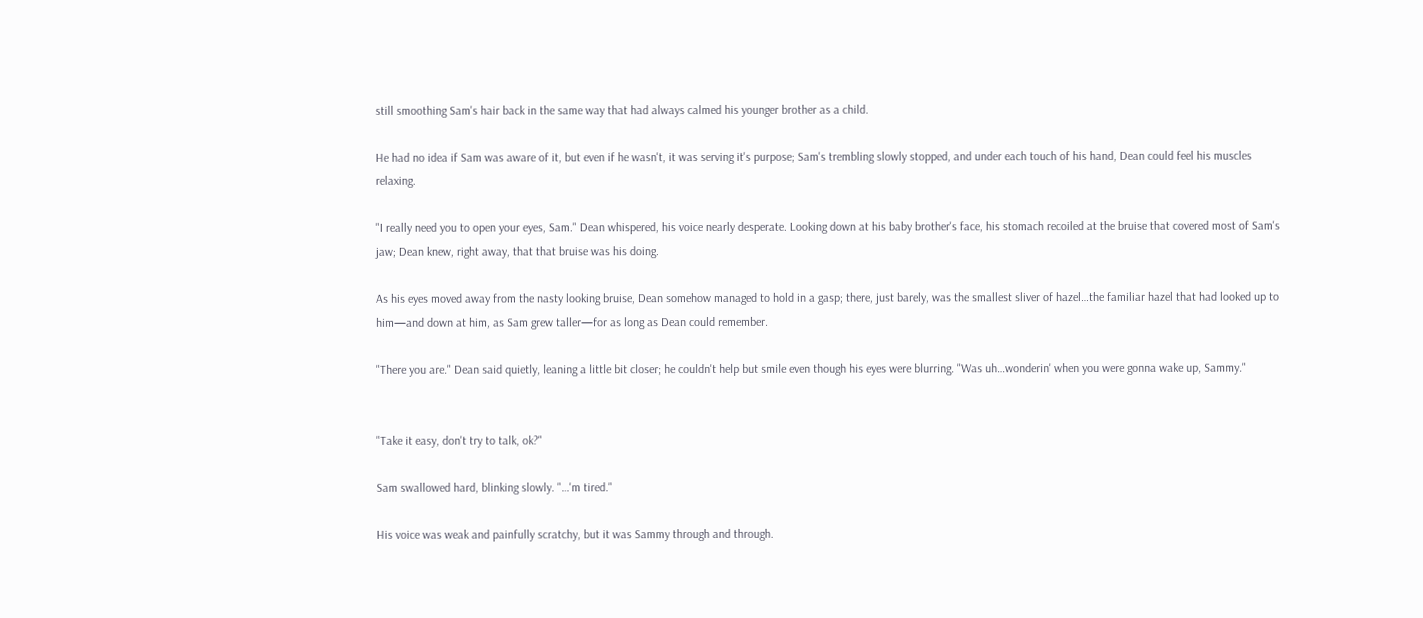still smoothing Sam's hair back in the same way that had always calmed his younger brother as a child.

He had no idea if Sam was aware of it, but even if he wasn't, it was serving it's purpose; Sam's trembling slowly stopped, and under each touch of his hand, Dean could feel his muscles relaxing.

"I really need you to open your eyes, Sam." Dean whispered, his voice nearly desperate. Looking down at his baby brother's face, his stomach recoiled at the bruise that covered most of Sam's jaw; Dean knew, right away, that that bruise was his doing.

As his eyes moved away from the nasty looking bruise, Dean somehow managed to hold in a gasp; there, just barely, was the smallest sliver of hazel…the familiar hazel that had looked up to him—and down at him, as Sam grew taller—for as long as Dean could remember.

"There you are." Dean said quietly, leaning a little bit closer; he couldn't help but smile even though his eyes were blurring. "Was uh…wonderin' when you were gonna wake up, Sammy."


"Take it easy, don't try to talk, ok?"

Sam swallowed hard, blinking slowly. "…'m tired."

His voice was weak and painfully scratchy, but it was Sammy through and through.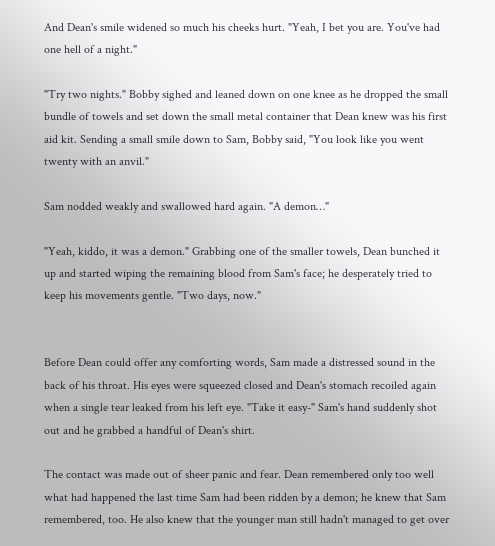And Dean's smile widened so much his cheeks hurt. "Yeah, I bet you are. You've had one hell of a night."

"Try two nights." Bobby sighed and leaned down on one knee as he dropped the small bundle of towels and set down the small metal container that Dean knew was his first aid kit. Sending a small smile down to Sam, Bobby said, "You look like you went twenty with an anvil."

Sam nodded weakly and swallowed hard again. "A demon…"

"Yeah, kiddo, it was a demon." Grabbing one of the smaller towels, Dean bunched it up and started wiping the remaining blood from Sam's face; he desperately tried to keep his movements gentle. "Two days, now."


Before Dean could offer any comforting words, Sam made a distressed sound in the back of his throat. His eyes were squeezed closed and Dean's stomach recoiled again when a single tear leaked from his left eye. "Take it easy-" Sam's hand suddenly shot out and he grabbed a handful of Dean's shirt.

The contact was made out of sheer panic and fear. Dean remembered only too well what had happened the last time Sam had been ridden by a demon; he knew that Sam remembered, too. He also knew that the younger man still hadn't managed to get over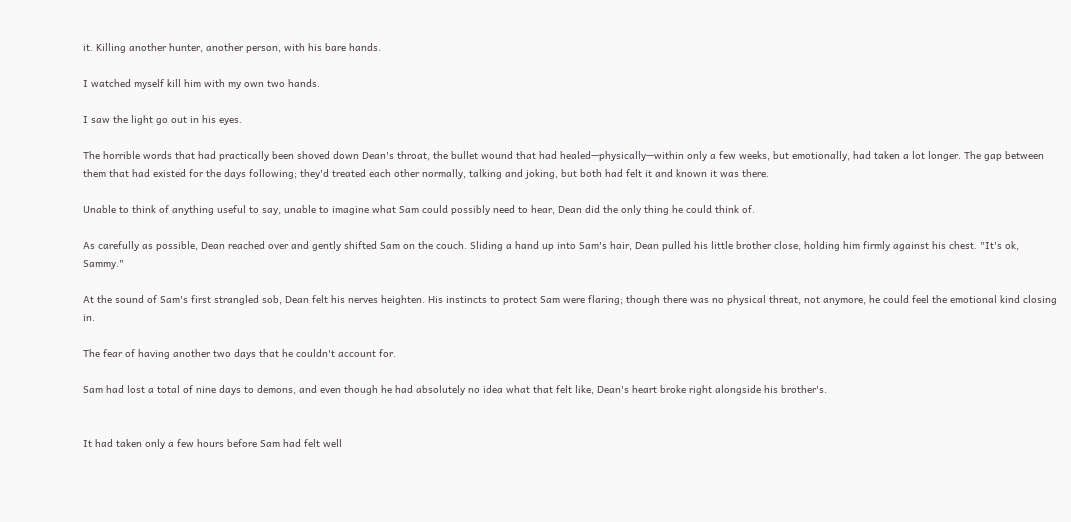it. Killing another hunter, another person, with his bare hands.

I watched myself kill him with my own two hands.

I saw the light go out in his eyes.

The horrible words that had practically been shoved down Dean's throat, the bullet wound that had healed—physically—within only a few weeks, but emotionally, had taken a lot longer. The gap between them that had existed for the days following; they'd treated each other normally, talking and joking, but both had felt it and known it was there.

Unable to think of anything useful to say, unable to imagine what Sam could possibly need to hear, Dean did the only thing he could think of.

As carefully as possible, Dean reached over and gently shifted Sam on the couch. Sliding a hand up into Sam's hair, Dean pulled his little brother close, holding him firmly against his chest. "It's ok, Sammy."

At the sound of Sam's first strangled sob, Dean felt his nerves heighten. His instincts to protect Sam were flaring; though there was no physical threat, not anymore, he could feel the emotional kind closing in.

The fear of having another two days that he couldn't account for.

Sam had lost a total of nine days to demons, and even though he had absolutely no idea what that felt like, Dean's heart broke right alongside his brother's.


It had taken only a few hours before Sam had felt well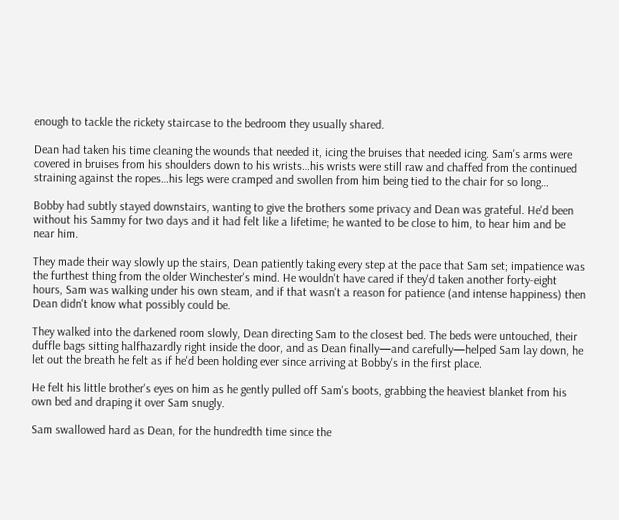enough to tackle the rickety staircase to the bedroom they usually shared.

Dean had taken his time cleaning the wounds that needed it, icing the bruises that needed icing. Sam's arms were covered in bruises from his shoulders down to his wrists…his wrists were still raw and chaffed from the continued straining against the ropes…his legs were cramped and swollen from him being tied to the chair for so long…

Bobby had subtly stayed downstairs, wanting to give the brothers some privacy and Dean was grateful. He'd been without his Sammy for two days and it had felt like a lifetime; he wanted to be close to him, to hear him and be near him.

They made their way slowly up the stairs, Dean patiently taking every step at the pace that Sam set; impatience was the furthest thing from the older Winchester's mind. He wouldn't have cared if they'd taken another forty-eight hours, Sam was walking under his own steam, and if that wasn't a reason for patience (and intense happiness) then Dean didn't know what possibly could be.

They walked into the darkened room slowly, Dean directing Sam to the closest bed. The beds were untouched, their duffle bags sitting halfhazardly right inside the door, and as Dean finally—and carefully—helped Sam lay down, he let out the breath he felt as if he'd been holding ever since arriving at Bobby's in the first place.

He felt his little brother's eyes on him as he gently pulled off Sam's boots, grabbing the heaviest blanket from his own bed and draping it over Sam snugly.

Sam swallowed hard as Dean, for the hundredth time since the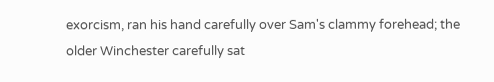exorcism, ran his hand carefully over Sam's clammy forehead; the older Winchester carefully sat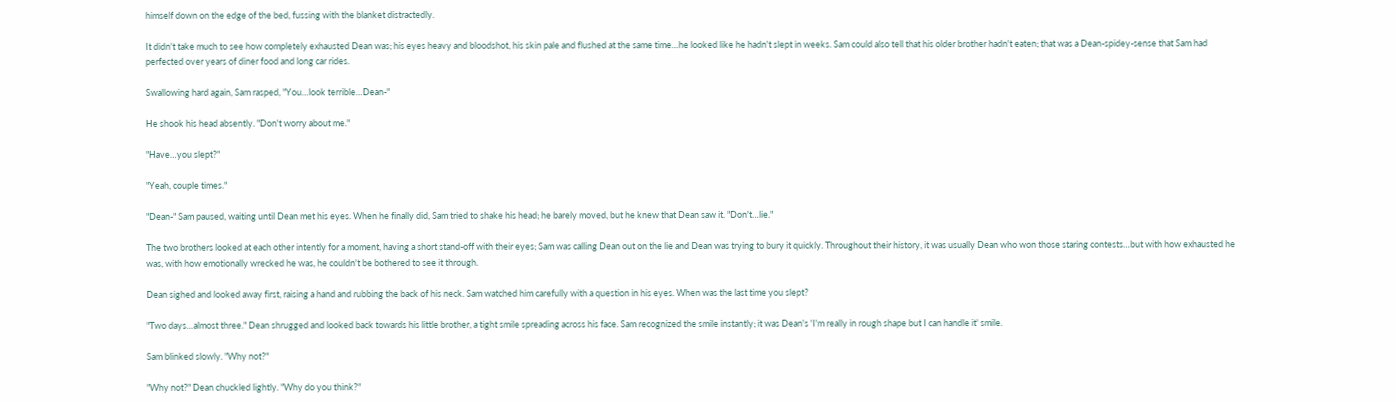himself down on the edge of the bed, fussing with the blanket distractedly.

It didn't take much to see how completely exhausted Dean was; his eyes heavy and bloodshot, his skin pale and flushed at the same time…he looked like he hadn't slept in weeks. Sam could also tell that his older brother hadn't eaten; that was a Dean-spidey-sense that Sam had perfected over years of diner food and long car rides.

Swallowing hard again, Sam rasped, "You…look terrible…Dean-"

He shook his head absently. "Don't worry about me."

"Have…you slept?"

"Yeah, couple times."

"Dean-" Sam paused, waiting until Dean met his eyes. When he finally did, Sam tried to shake his head; he barely moved, but he knew that Dean saw it. "Don't…lie."

The two brothers looked at each other intently for a moment, having a short stand-off with their eyes; Sam was calling Dean out on the lie and Dean was trying to bury it quickly. Throughout their history, it was usually Dean who won those staring contests…but with how exhausted he was, with how emotionally wrecked he was, he couldn't be bothered to see it through.

Dean sighed and looked away first, raising a hand and rubbing the back of his neck. Sam watched him carefully with a question in his eyes. When was the last time you slept?

"Two days…almost three." Dean shrugged and looked back towards his little brother, a tight smile spreading across his face. Sam recognized the smile instantly; it was Dean's 'I'm really in rough shape but I can handle it' smile.

Sam blinked slowly. "Why not?"

"Why not?" Dean chuckled lightly. "Why do you think?"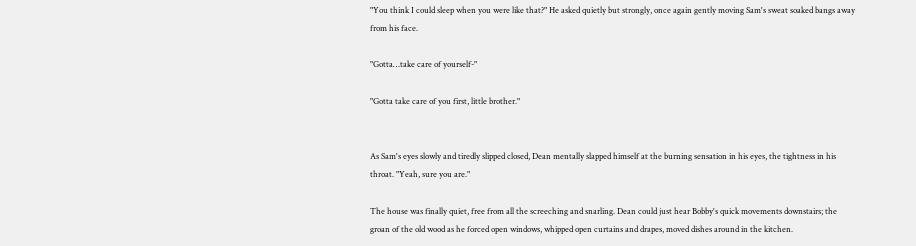"You think I could sleep when you were like that?" He asked quietly but strongly, once again gently moving Sam's sweat soaked bangs away from his face.

"Gotta…take care of yourself-"

"Gotta take care of you first, little brother."


As Sam's eyes slowly and tiredly slipped closed, Dean mentally slapped himself at the burning sensation in his eyes, the tightness in his throat. "Yeah, sure you are."

The house was finally quiet, free from all the screeching and snarling. Dean could just hear Bobby's quick movements downstairs; the groan of the old wood as he forced open windows, whipped open curtains and drapes, moved dishes around in the kitchen.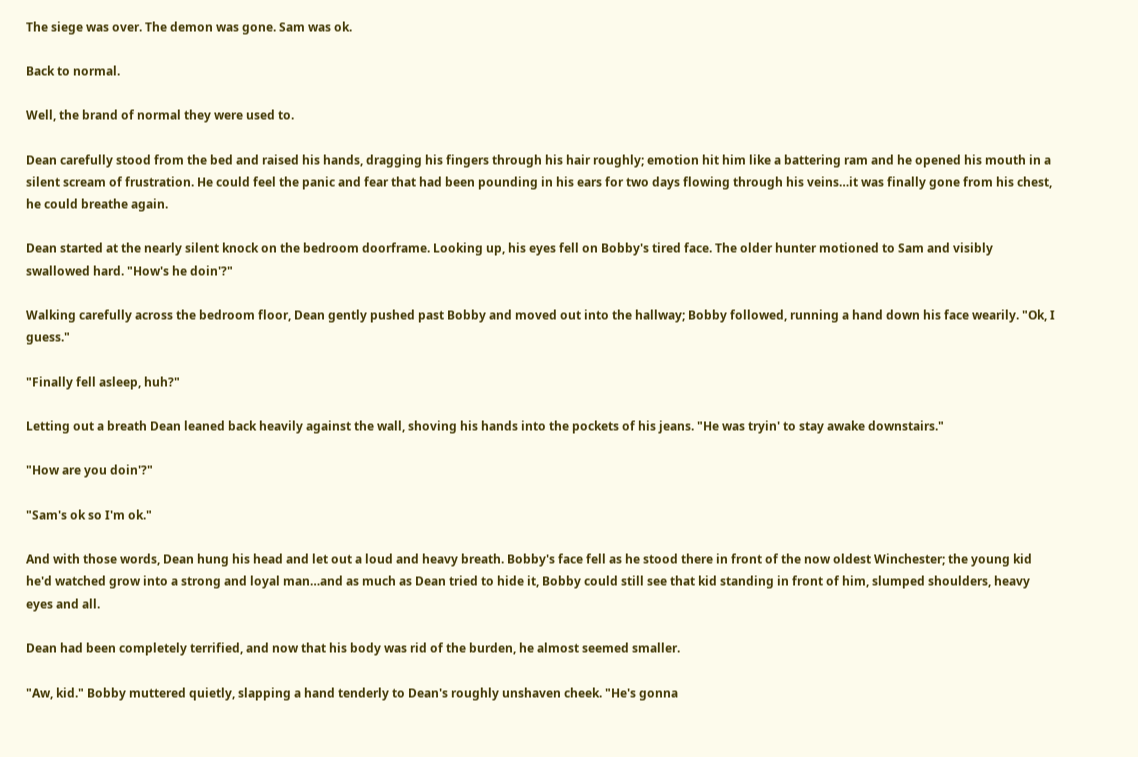The siege was over. The demon was gone. Sam was ok.

Back to normal.

Well, the brand of normal they were used to.

Dean carefully stood from the bed and raised his hands, dragging his fingers through his hair roughly; emotion hit him like a battering ram and he opened his mouth in a silent scream of frustration. He could feel the panic and fear that had been pounding in his ears for two days flowing through his veins…it was finally gone from his chest, he could breathe again.

Dean started at the nearly silent knock on the bedroom doorframe. Looking up, his eyes fell on Bobby's tired face. The older hunter motioned to Sam and visibly swallowed hard. "How's he doin'?"

Walking carefully across the bedroom floor, Dean gently pushed past Bobby and moved out into the hallway; Bobby followed, running a hand down his face wearily. "Ok, I guess."

"Finally fell asleep, huh?"

Letting out a breath Dean leaned back heavily against the wall, shoving his hands into the pockets of his jeans. "He was tryin' to stay awake downstairs."

"How are you doin'?"

"Sam's ok so I'm ok."

And with those words, Dean hung his head and let out a loud and heavy breath. Bobby's face fell as he stood there in front of the now oldest Winchester; the young kid he'd watched grow into a strong and loyal man…and as much as Dean tried to hide it, Bobby could still see that kid standing in front of him, slumped shoulders, heavy eyes and all.

Dean had been completely terrified, and now that his body was rid of the burden, he almost seemed smaller.

"Aw, kid." Bobby muttered quietly, slapping a hand tenderly to Dean's roughly unshaven cheek. "He's gonna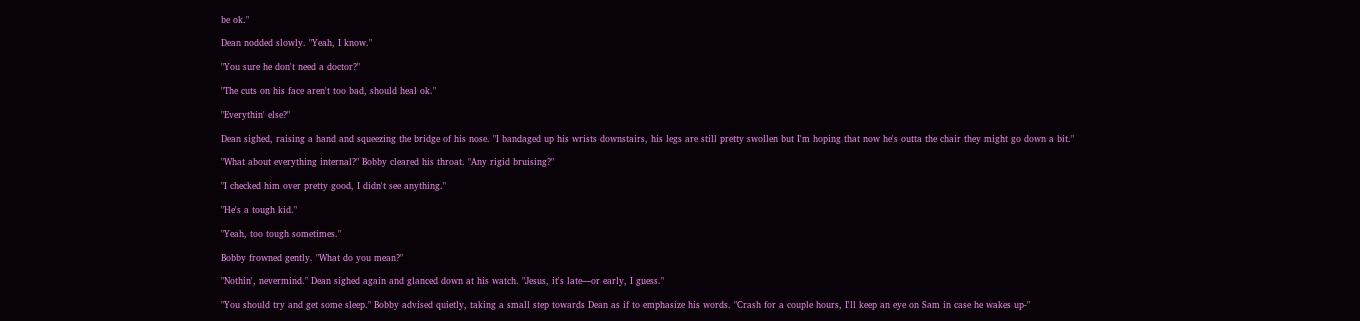be ok."

Dean nodded slowly. "Yeah, I know."

"You sure he don't need a doctor?"

"The cuts on his face aren't too bad, should heal ok."

"Everythin' else?"

Dean sighed, raising a hand and squeezing the bridge of his nose. "I bandaged up his wrists downstairs, his legs are still pretty swollen but I'm hoping that now he's outta the chair they might go down a bit."

"What about everything internal?" Bobby cleared his throat. "Any rigid bruising?"

"I checked him over pretty good, I didn't see anything."

"He's a tough kid."

"Yeah, too tough sometimes."

Bobby frowned gently. "What do you mean?"

"Nothin', nevermind." Dean sighed again and glanced down at his watch. "Jesus, it's late—or early, I guess."

"You should try and get some sleep." Bobby advised quietly, taking a small step towards Dean as if to emphasize his words. "Crash for a couple hours, I'll keep an eye on Sam in case he wakes up-"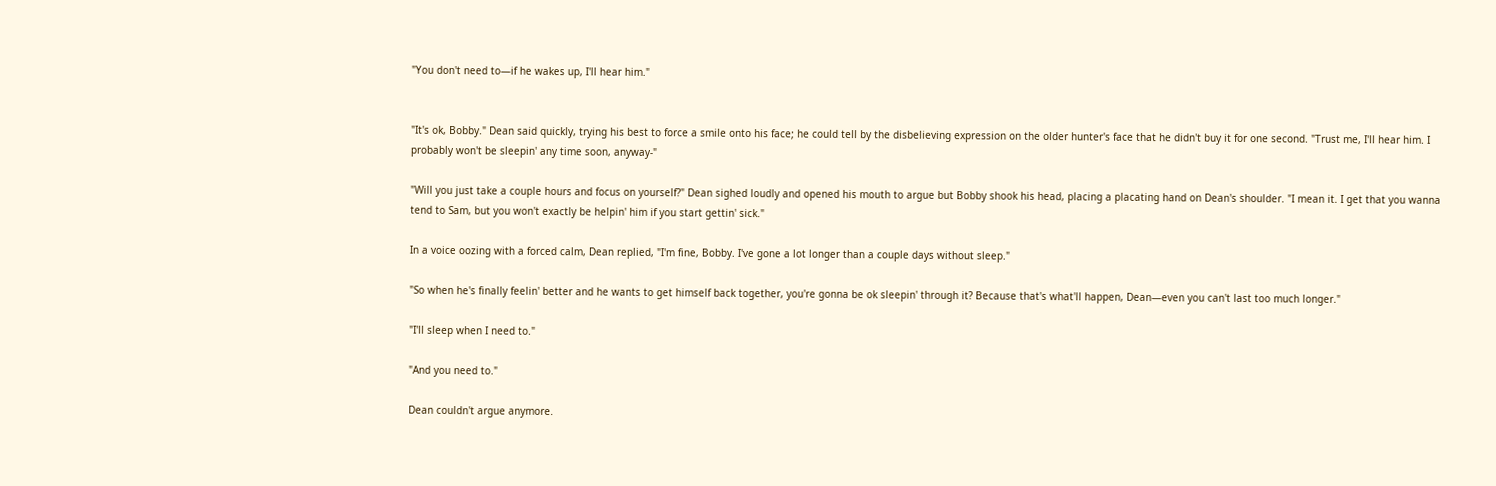"You don't need to—if he wakes up, I'll hear him."


"It's ok, Bobby." Dean said quickly, trying his best to force a smile onto his face; he could tell by the disbelieving expression on the older hunter's face that he didn't buy it for one second. "Trust me, I'll hear him. I probably won't be sleepin' any time soon, anyway-"

"Will you just take a couple hours and focus on yourself?" Dean sighed loudly and opened his mouth to argue but Bobby shook his head, placing a placating hand on Dean's shoulder. "I mean it. I get that you wanna tend to Sam, but you won't exactly be helpin' him if you start gettin' sick."

In a voice oozing with a forced calm, Dean replied, "I'm fine, Bobby. I've gone a lot longer than a couple days without sleep."

"So when he's finally feelin' better and he wants to get himself back together, you're gonna be ok sleepin' through it? Because that's what'll happen, Dean—even you can't last too much longer."

"I'll sleep when I need to."

"And you need to."

Dean couldn't argue anymore.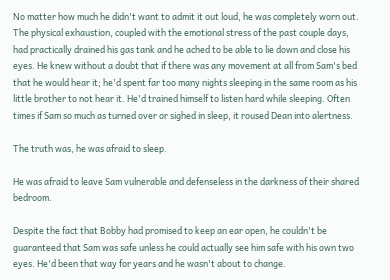No matter how much he didn't want to admit it out loud, he was completely worn out. The physical exhaustion, coupled with the emotional stress of the past couple days, had practically drained his gas tank and he ached to be able to lie down and close his eyes. He knew without a doubt that if there was any movement at all from Sam's bed that he would hear it; he'd spent far too many nights sleeping in the same room as his little brother to not hear it. He'd trained himself to listen hard while sleeping. Often times if Sam so much as turned over or sighed in sleep, it roused Dean into alertness.

The truth was, he was afraid to sleep.

He was afraid to leave Sam vulnerable and defenseless in the darkness of their shared bedroom.

Despite the fact that Bobby had promised to keep an ear open, he couldn't be guaranteed that Sam was safe unless he could actually see him safe with his own two eyes. He'd been that way for years and he wasn't about to change.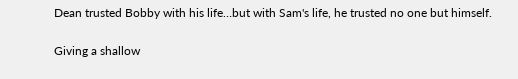Dean trusted Bobby with his life…but with Sam's life, he trusted no one but himself.

Giving a shallow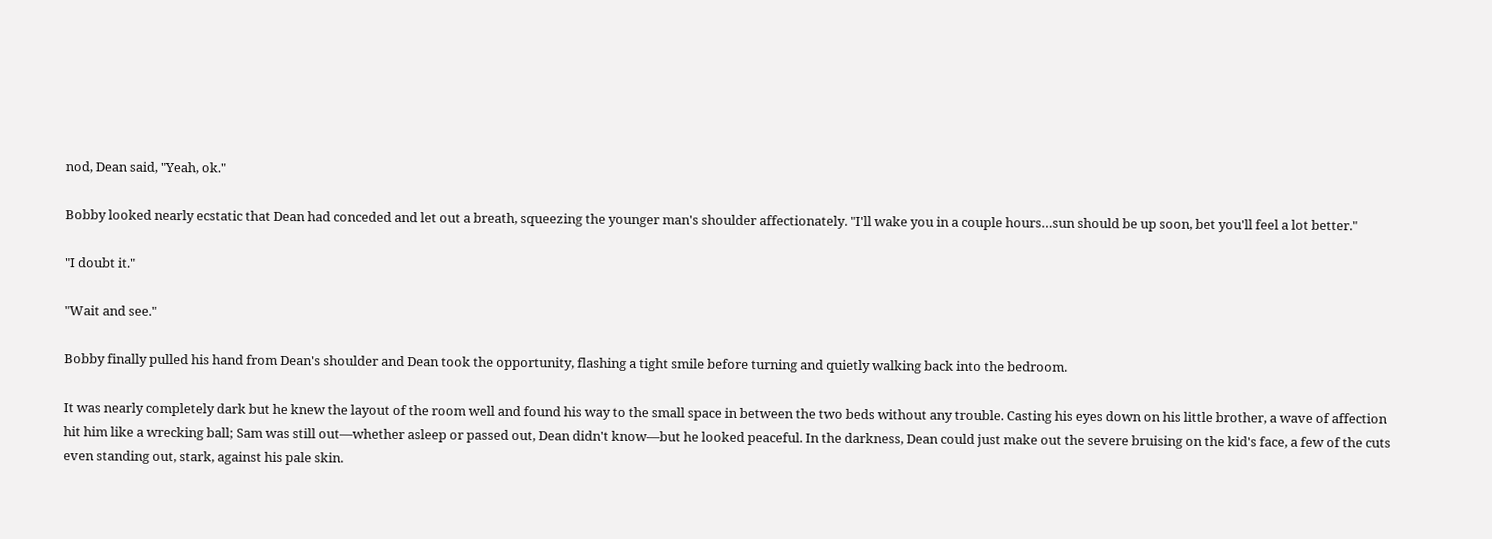nod, Dean said, "Yeah, ok."

Bobby looked nearly ecstatic that Dean had conceded and let out a breath, squeezing the younger man's shoulder affectionately. "I'll wake you in a couple hours…sun should be up soon, bet you'll feel a lot better."

"I doubt it."

"Wait and see."

Bobby finally pulled his hand from Dean's shoulder and Dean took the opportunity, flashing a tight smile before turning and quietly walking back into the bedroom.

It was nearly completely dark but he knew the layout of the room well and found his way to the small space in between the two beds without any trouble. Casting his eyes down on his little brother, a wave of affection hit him like a wrecking ball; Sam was still out—whether asleep or passed out, Dean didn't know—but he looked peaceful. In the darkness, Dean could just make out the severe bruising on the kid's face, a few of the cuts even standing out, stark, against his pale skin.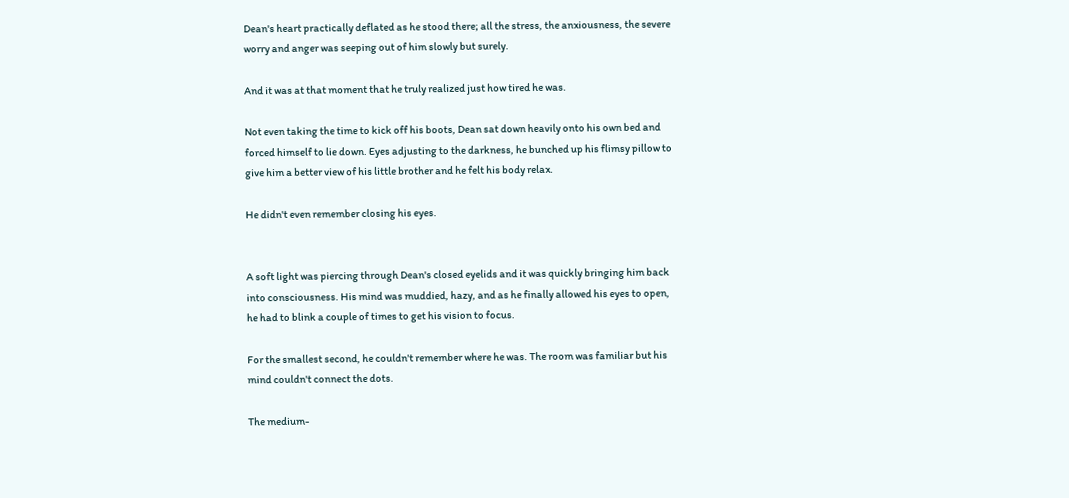Dean's heart practically deflated as he stood there; all the stress, the anxiousness, the severe worry and anger was seeping out of him slowly but surely.

And it was at that moment that he truly realized just how tired he was.

Not even taking the time to kick off his boots, Dean sat down heavily onto his own bed and forced himself to lie down. Eyes adjusting to the darkness, he bunched up his flimsy pillow to give him a better view of his little brother and he felt his body relax.

He didn't even remember closing his eyes.


A soft light was piercing through Dean's closed eyelids and it was quickly bringing him back into consciousness. His mind was muddied, hazy, and as he finally allowed his eyes to open, he had to blink a couple of times to get his vision to focus.

For the smallest second, he couldn't remember where he was. The room was familiar but his mind couldn't connect the dots.

The medium-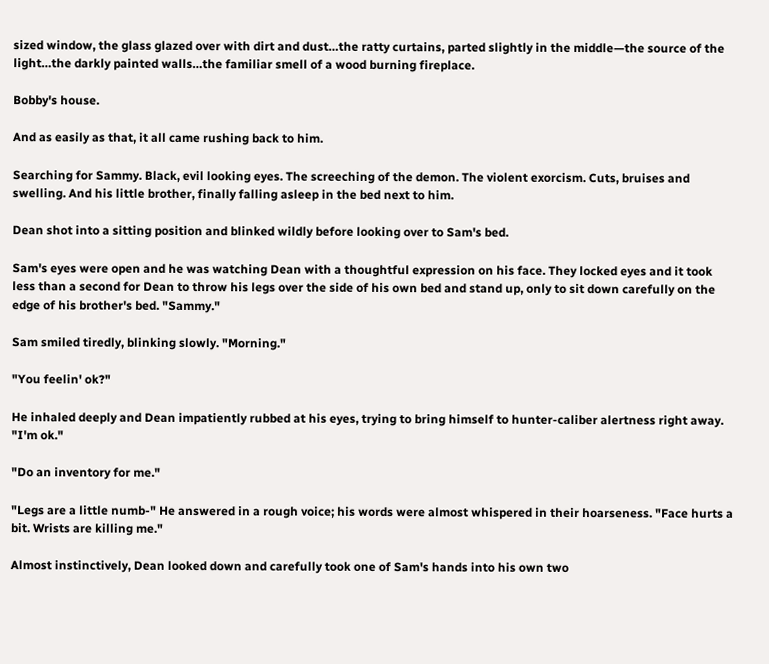sized window, the glass glazed over with dirt and dust…the ratty curtains, parted slightly in the middle—the source of the light…the darkly painted walls…the familiar smell of a wood burning fireplace.

Bobby's house.

And as easily as that, it all came rushing back to him.

Searching for Sammy. Black, evil looking eyes. The screeching of the demon. The violent exorcism. Cuts, bruises and swelling. And his little brother, finally falling asleep in the bed next to him.

Dean shot into a sitting position and blinked wildly before looking over to Sam's bed.

Sam's eyes were open and he was watching Dean with a thoughtful expression on his face. They locked eyes and it took less than a second for Dean to throw his legs over the side of his own bed and stand up, only to sit down carefully on the edge of his brother's bed. "Sammy."

Sam smiled tiredly, blinking slowly. "Morning."

"You feelin' ok?"

He inhaled deeply and Dean impatiently rubbed at his eyes, trying to bring himself to hunter-caliber alertness right away. "I'm ok."

"Do an inventory for me."

"Legs are a little numb-" He answered in a rough voice; his words were almost whispered in their hoarseness. "Face hurts a bit. Wrists are killing me."

Almost instinctively, Dean looked down and carefully took one of Sam's hands into his own two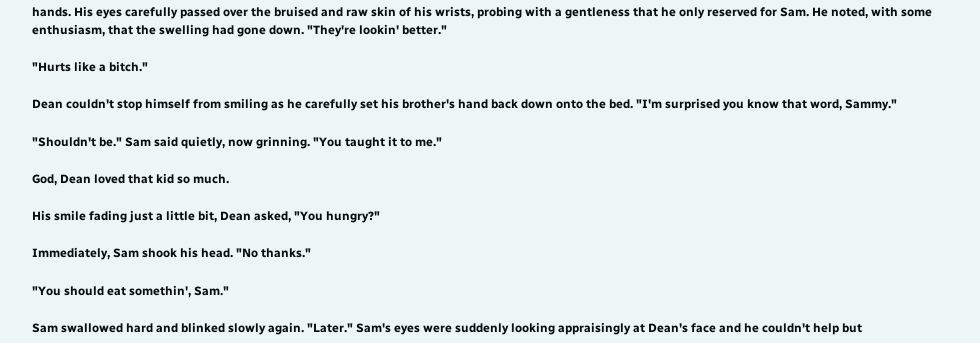hands. His eyes carefully passed over the bruised and raw skin of his wrists, probing with a gentleness that he only reserved for Sam. He noted, with some enthusiasm, that the swelling had gone down. "They're lookin' better."

"Hurts like a bitch."

Dean couldn't stop himself from smiling as he carefully set his brother's hand back down onto the bed. "I'm surprised you know that word, Sammy."

"Shouldn't be." Sam said quietly, now grinning. "You taught it to me."

God, Dean loved that kid so much.

His smile fading just a little bit, Dean asked, "You hungry?"

Immediately, Sam shook his head. "No thanks."

"You should eat somethin', Sam."

Sam swallowed hard and blinked slowly again. "Later." Sam's eyes were suddenly looking appraisingly at Dean's face and he couldn't help but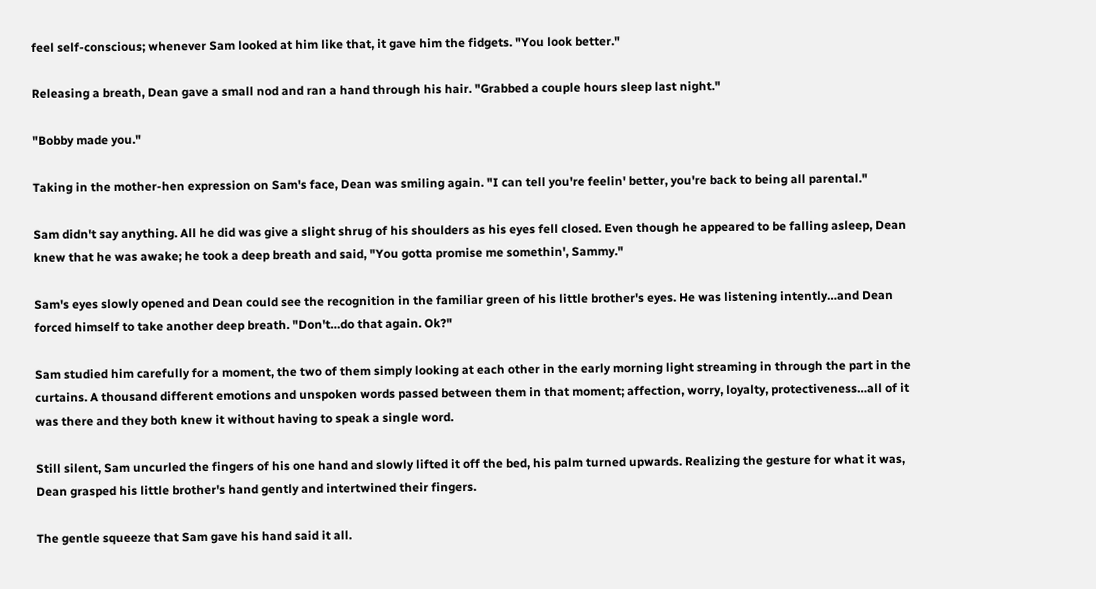feel self-conscious; whenever Sam looked at him like that, it gave him the fidgets. "You look better."

Releasing a breath, Dean gave a small nod and ran a hand through his hair. "Grabbed a couple hours sleep last night."

"Bobby made you."

Taking in the mother-hen expression on Sam's face, Dean was smiling again. "I can tell you're feelin' better, you're back to being all parental."

Sam didn't say anything. All he did was give a slight shrug of his shoulders as his eyes fell closed. Even though he appeared to be falling asleep, Dean knew that he was awake; he took a deep breath and said, "You gotta promise me somethin', Sammy."

Sam's eyes slowly opened and Dean could see the recognition in the familiar green of his little brother's eyes. He was listening intently…and Dean forced himself to take another deep breath. "Don't…do that again. Ok?"

Sam studied him carefully for a moment, the two of them simply looking at each other in the early morning light streaming in through the part in the curtains. A thousand different emotions and unspoken words passed between them in that moment; affection, worry, loyalty, protectiveness…all of it was there and they both knew it without having to speak a single word.

Still silent, Sam uncurled the fingers of his one hand and slowly lifted it off the bed, his palm turned upwards. Realizing the gesture for what it was, Dean grasped his little brother's hand gently and intertwined their fingers.

The gentle squeeze that Sam gave his hand said it all.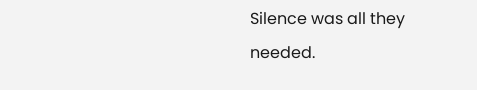Silence was all they needed.